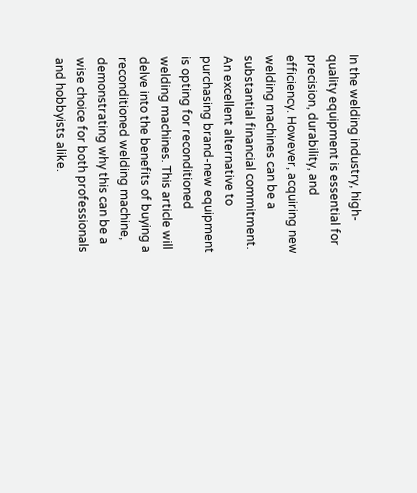In the welding industry, high-quality equipment is essential for precision, durability, and efficiency. However, acquiring new welding machines can be a substantial financial commitment. An excellent alternative to purchasing brand-new equipment is opting for reconditioned welding machines. This article will delve into the benefits of buying a reconditioned welding machine, demonstrating why this can be a wise choice for both professionals and hobbyists alike.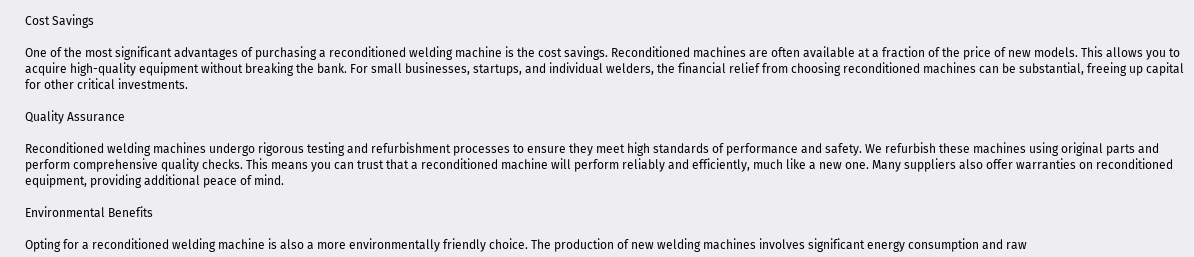Cost Savings

One of the most significant advantages of purchasing a reconditioned welding machine is the cost savings. Reconditioned machines are often available at a fraction of the price of new models. This allows you to acquire high-quality equipment without breaking the bank. For small businesses, startups, and individual welders, the financial relief from choosing reconditioned machines can be substantial, freeing up capital for other critical investments.

Quality Assurance

Reconditioned welding machines undergo rigorous testing and refurbishment processes to ensure they meet high standards of performance and safety. We refurbish these machines using original parts and perform comprehensive quality checks. This means you can trust that a reconditioned machine will perform reliably and efficiently, much like a new one. Many suppliers also offer warranties on reconditioned equipment, providing additional peace of mind.

Environmental Benefits

Opting for a reconditioned welding machine is also a more environmentally friendly choice. The production of new welding machines involves significant energy consumption and raw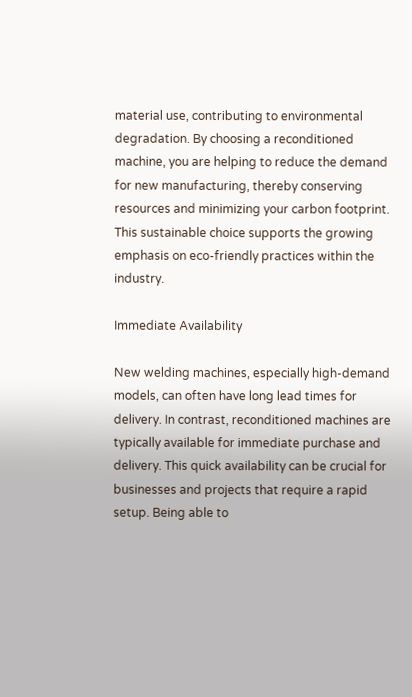material use, contributing to environmental degradation. By choosing a reconditioned machine, you are helping to reduce the demand for new manufacturing, thereby conserving resources and minimizing your carbon footprint. This sustainable choice supports the growing emphasis on eco-friendly practices within the industry.

Immediate Availability

New welding machines, especially high-demand models, can often have long lead times for delivery. In contrast, reconditioned machines are typically available for immediate purchase and delivery. This quick availability can be crucial for businesses and projects that require a rapid setup. Being able to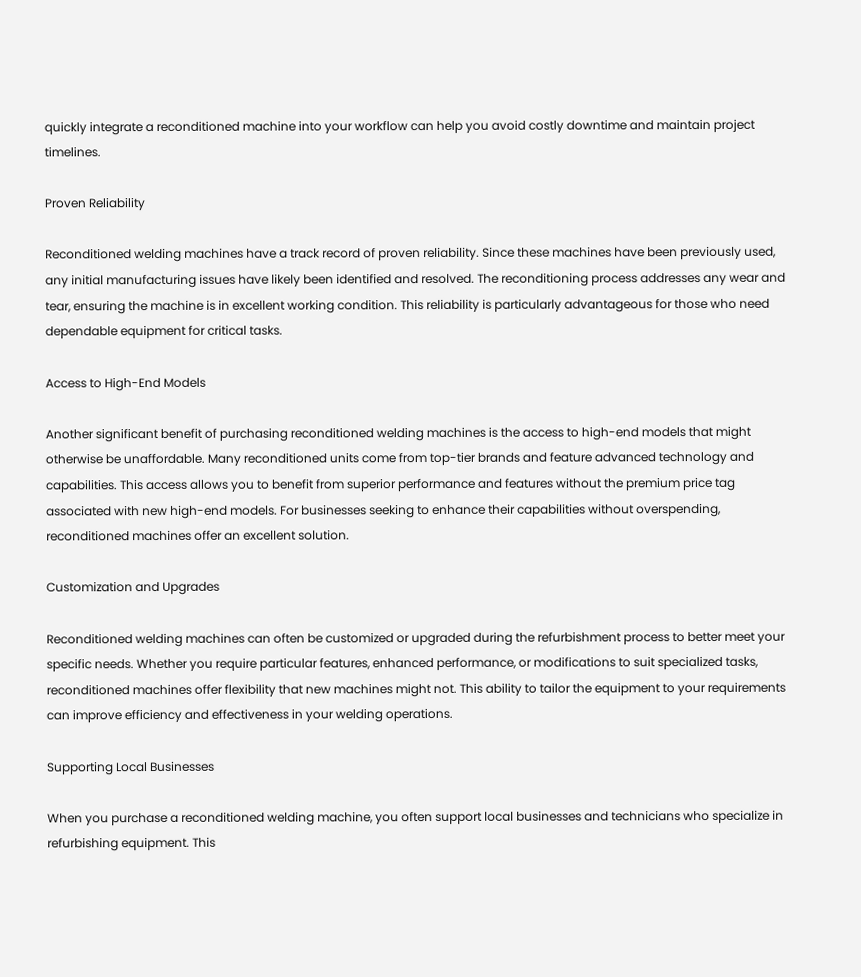quickly integrate a reconditioned machine into your workflow can help you avoid costly downtime and maintain project timelines.

Proven Reliability

Reconditioned welding machines have a track record of proven reliability. Since these machines have been previously used, any initial manufacturing issues have likely been identified and resolved. The reconditioning process addresses any wear and tear, ensuring the machine is in excellent working condition. This reliability is particularly advantageous for those who need dependable equipment for critical tasks.

Access to High-End Models

Another significant benefit of purchasing reconditioned welding machines is the access to high-end models that might otherwise be unaffordable. Many reconditioned units come from top-tier brands and feature advanced technology and capabilities. This access allows you to benefit from superior performance and features without the premium price tag associated with new high-end models. For businesses seeking to enhance their capabilities without overspending, reconditioned machines offer an excellent solution.

Customization and Upgrades

Reconditioned welding machines can often be customized or upgraded during the refurbishment process to better meet your specific needs. Whether you require particular features, enhanced performance, or modifications to suit specialized tasks, reconditioned machines offer flexibility that new machines might not. This ability to tailor the equipment to your requirements can improve efficiency and effectiveness in your welding operations.

Supporting Local Businesses

When you purchase a reconditioned welding machine, you often support local businesses and technicians who specialize in refurbishing equipment. This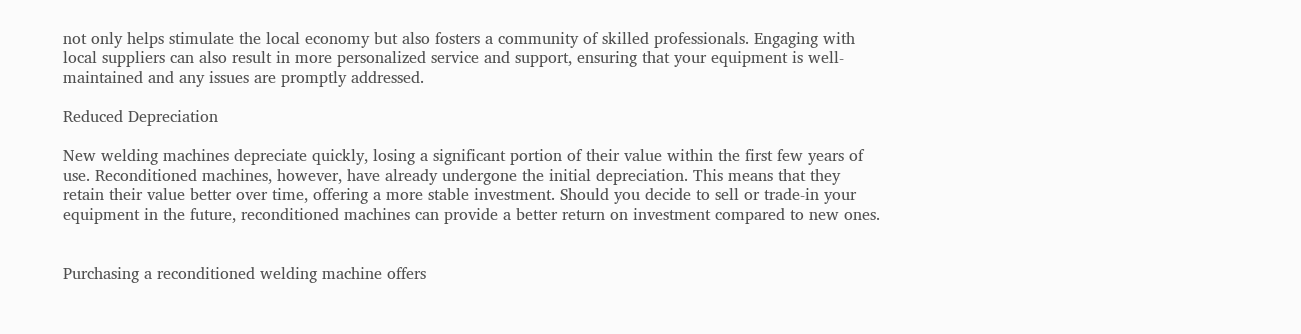not only helps stimulate the local economy but also fosters a community of skilled professionals. Engaging with local suppliers can also result in more personalized service and support, ensuring that your equipment is well-maintained and any issues are promptly addressed.

Reduced Depreciation

New welding machines depreciate quickly, losing a significant portion of their value within the first few years of use. Reconditioned machines, however, have already undergone the initial depreciation. This means that they retain their value better over time, offering a more stable investment. Should you decide to sell or trade-in your equipment in the future, reconditioned machines can provide a better return on investment compared to new ones.


Purchasing a reconditioned welding machine offers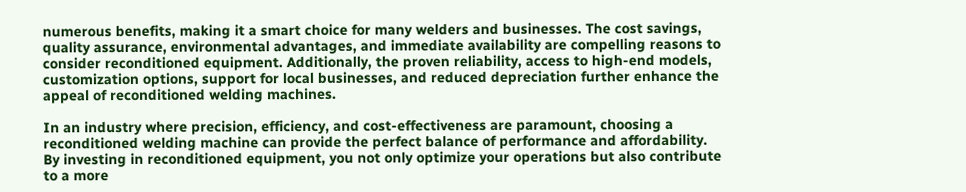numerous benefits, making it a smart choice for many welders and businesses. The cost savings, quality assurance, environmental advantages, and immediate availability are compelling reasons to consider reconditioned equipment. Additionally, the proven reliability, access to high-end models, customization options, support for local businesses, and reduced depreciation further enhance the appeal of reconditioned welding machines.

In an industry where precision, efficiency, and cost-effectiveness are paramount, choosing a reconditioned welding machine can provide the perfect balance of performance and affordability. By investing in reconditioned equipment, you not only optimize your operations but also contribute to a more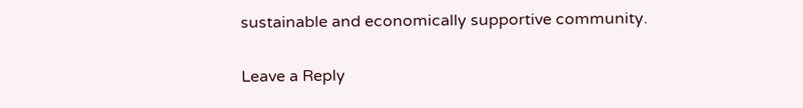sustainable and economically supportive community.

Leave a Reply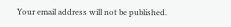Your email address will not be published.